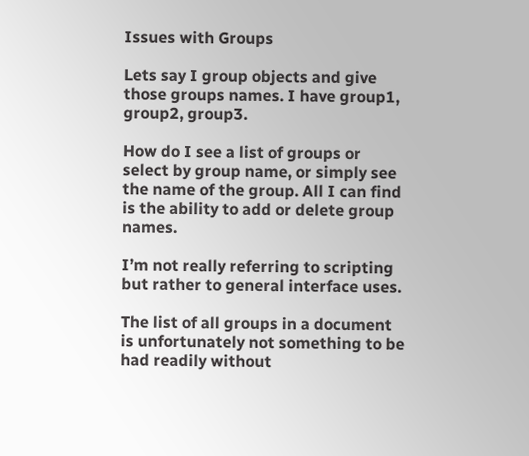Issues with Groups

Lets say I group objects and give those groups names. I have group1, group2, group3.

How do I see a list of groups or select by group name, or simply see the name of the group. All I can find is the ability to add or delete group names.

I’m not really referring to scripting but rather to general interface uses.

The list of all groups in a document is unfortunately not something to be had readily without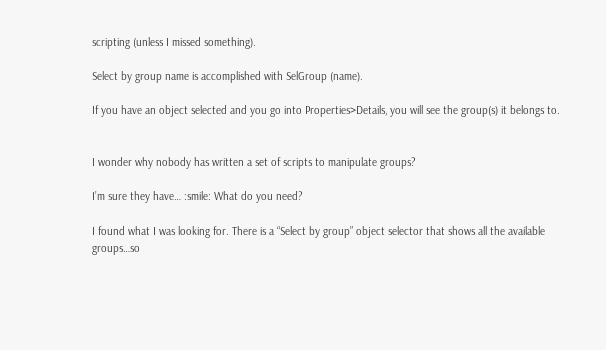scripting (unless I missed something).

Select by group name is accomplished with SelGroup (name).

If you have an object selected and you go into Properties>Details, you will see the group(s) it belongs to.


I wonder why nobody has written a set of scripts to manipulate groups?

I’m sure they have… :smile: What do you need?

I found what I was looking for. There is a “Select by group” object selector that shows all the available groups…so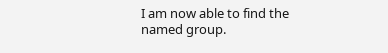I am now able to find the named group.